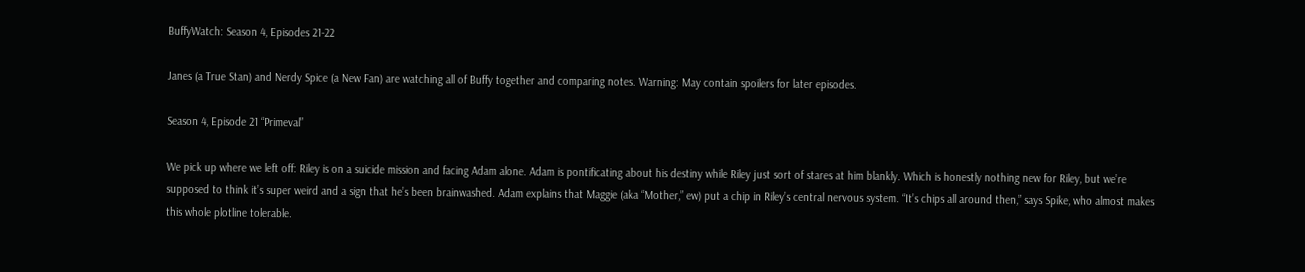BuffyWatch: Season 4, Episodes 21-22

Janes (a True Stan) and Nerdy Spice (a New Fan) are watching all of Buffy together and comparing notes. Warning: May contain spoilers for later episodes.

Season 4, Episode 21 “Primeval”

We pick up where we left off: Riley is on a suicide mission and facing Adam alone. Adam is pontificating about his destiny while Riley just sort of stares at him blankly. Which is honestly nothing new for Riley, but we’re supposed to think it’s super weird and a sign that he’s been brainwashed. Adam explains that Maggie (aka “Mother,” ew) put a chip in Riley’s central nervous system. “It’s chips all around then,” says Spike, who almost makes this whole plotline tolerable.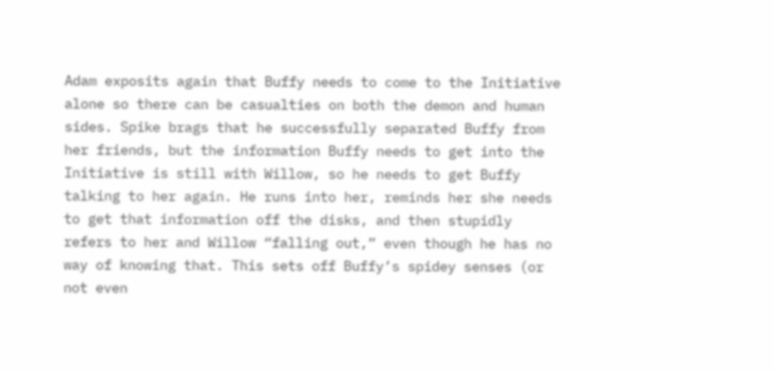Adam exposits again that Buffy needs to come to the Initiative alone so there can be casualties on both the demon and human sides. Spike brags that he successfully separated Buffy from her friends, but the information Buffy needs to get into the Initiative is still with Willow, so he needs to get Buffy talking to her again. He runs into her, reminds her she needs to get that information off the disks, and then stupidly refers to her and Willow “falling out,” even though he has no way of knowing that. This sets off Buffy’s spidey senses (or not even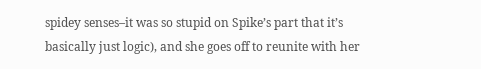spidey senses–it was so stupid on Spike’s part that it’s basically just logic), and she goes off to reunite with her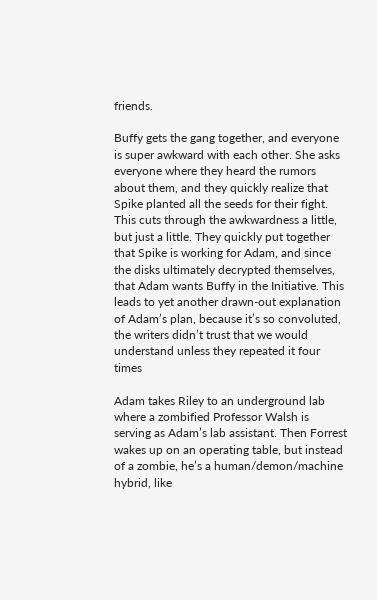friends.

Buffy gets the gang together, and everyone is super awkward with each other. She asks everyone where they heard the rumors about them, and they quickly realize that Spike planted all the seeds for their fight. This cuts through the awkwardness a little, but just a little. They quickly put together that Spike is working for Adam, and since the disks ultimately decrypted themselves, that Adam wants Buffy in the Initiative. This leads to yet another drawn-out explanation of Adam’s plan, because it’s so convoluted, the writers didn’t trust that we would understand unless they repeated it four times

Adam takes Riley to an underground lab where a zombified Professor Walsh is serving as Adam’s lab assistant. Then Forrest wakes up on an operating table, but instead of a zombie, he’s a human/demon/machine hybrid, like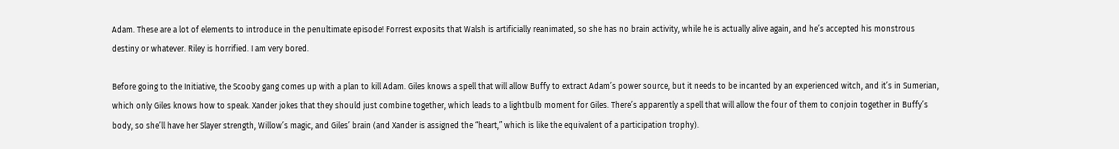Adam. These are a lot of elements to introduce in the penultimate episode! Forrest exposits that Walsh is artificially reanimated, so she has no brain activity, while he is actually alive again, and he’s accepted his monstrous destiny or whatever. Riley is horrified. I am very bored.

Before going to the Initiative, the Scooby gang comes up with a plan to kill Adam. Giles knows a spell that will allow Buffy to extract Adam’s power source, but it needs to be incanted by an experienced witch, and it’s in Sumerian, which only Giles knows how to speak. Xander jokes that they should just combine together, which leads to a lightbulb moment for Giles. There’s apparently a spell that will allow the four of them to conjoin together in Buffy’s body, so she’ll have her Slayer strength, Willow’s magic, and Giles’ brain (and Xander is assigned the “heart,” which is like the equivalent of a participation trophy).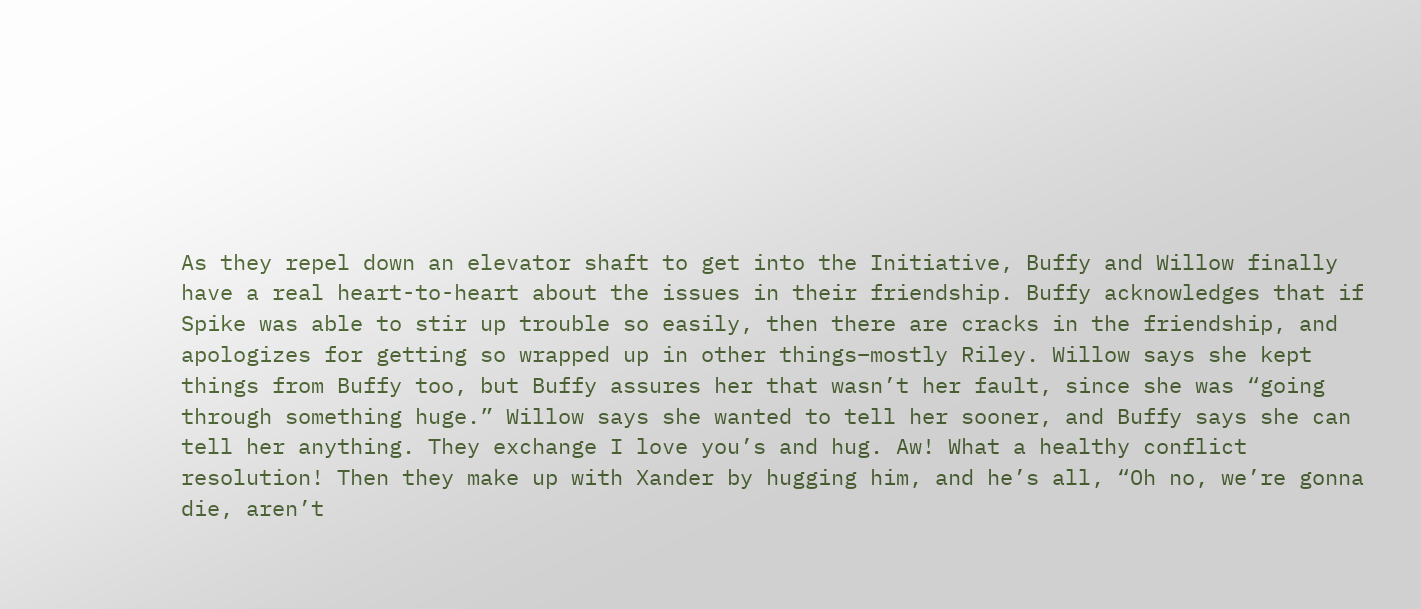As they repel down an elevator shaft to get into the Initiative, Buffy and Willow finally have a real heart-to-heart about the issues in their friendship. Buffy acknowledges that if Spike was able to stir up trouble so easily, then there are cracks in the friendship, and apologizes for getting so wrapped up in other things–mostly Riley. Willow says she kept things from Buffy too, but Buffy assures her that wasn’t her fault, since she was “going through something huge.” Willow says she wanted to tell her sooner, and Buffy says she can tell her anything. They exchange I love you’s and hug. Aw! What a healthy conflict resolution! Then they make up with Xander by hugging him, and he’s all, “Oh no, we’re gonna die, aren’t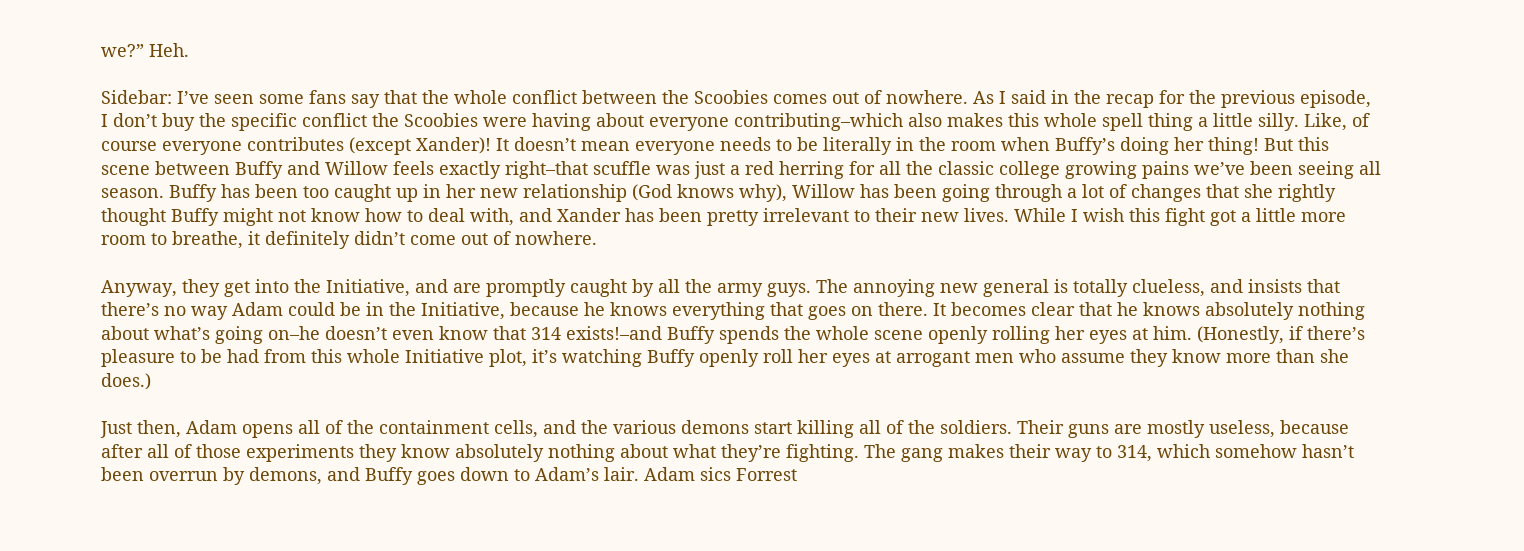we?” Heh.

Sidebar: I’ve seen some fans say that the whole conflict between the Scoobies comes out of nowhere. As I said in the recap for the previous episode, I don’t buy the specific conflict the Scoobies were having about everyone contributing–which also makes this whole spell thing a little silly. Like, of course everyone contributes (except Xander)! It doesn’t mean everyone needs to be literally in the room when Buffy’s doing her thing! But this scene between Buffy and Willow feels exactly right–that scuffle was just a red herring for all the classic college growing pains we’ve been seeing all season. Buffy has been too caught up in her new relationship (God knows why), Willow has been going through a lot of changes that she rightly thought Buffy might not know how to deal with, and Xander has been pretty irrelevant to their new lives. While I wish this fight got a little more room to breathe, it definitely didn’t come out of nowhere.

Anyway, they get into the Initiative, and are promptly caught by all the army guys. The annoying new general is totally clueless, and insists that there’s no way Adam could be in the Initiative, because he knows everything that goes on there. It becomes clear that he knows absolutely nothing about what’s going on–he doesn’t even know that 314 exists!–and Buffy spends the whole scene openly rolling her eyes at him. (Honestly, if there’s pleasure to be had from this whole Initiative plot, it’s watching Buffy openly roll her eyes at arrogant men who assume they know more than she does.)

Just then, Adam opens all of the containment cells, and the various demons start killing all of the soldiers. Their guns are mostly useless, because after all of those experiments they know absolutely nothing about what they’re fighting. The gang makes their way to 314, which somehow hasn’t been overrun by demons, and Buffy goes down to Adam’s lair. Adam sics Forrest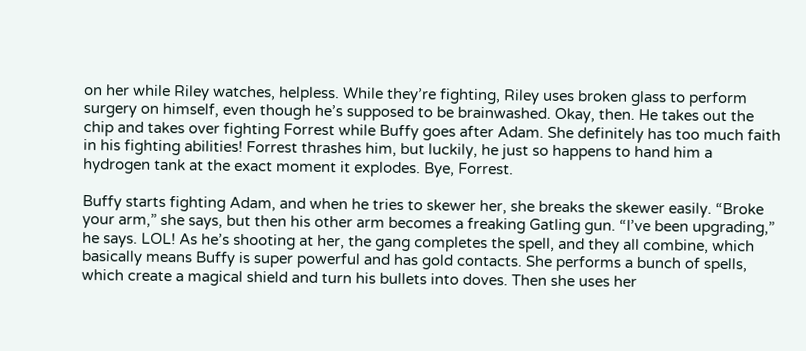on her while Riley watches, helpless. While they’re fighting, Riley uses broken glass to perform surgery on himself, even though he’s supposed to be brainwashed. Okay, then. He takes out the chip and takes over fighting Forrest while Buffy goes after Adam. She definitely has too much faith in his fighting abilities! Forrest thrashes him, but luckily, he just so happens to hand him a hydrogen tank at the exact moment it explodes. Bye, Forrest.

Buffy starts fighting Adam, and when he tries to skewer her, she breaks the skewer easily. “Broke your arm,” she says, but then his other arm becomes a freaking Gatling gun. “I’ve been upgrading,” he says. LOL! As he’s shooting at her, the gang completes the spell, and they all combine, which basically means Buffy is super powerful and has gold contacts. She performs a bunch of spells, which create a magical shield and turn his bullets into doves. Then she uses her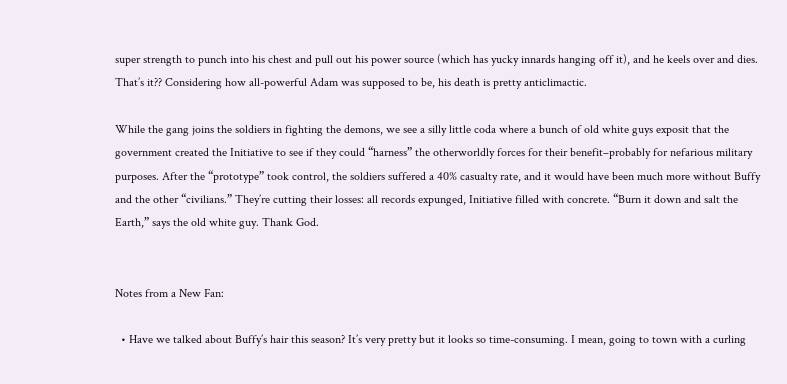super strength to punch into his chest and pull out his power source (which has yucky innards hanging off it), and he keels over and dies. That’s it?? Considering how all-powerful Adam was supposed to be, his death is pretty anticlimactic.

While the gang joins the soldiers in fighting the demons, we see a silly little coda where a bunch of old white guys exposit that the government created the Initiative to see if they could “harness” the otherworldly forces for their benefit–probably for nefarious military purposes. After the “prototype” took control, the soldiers suffered a 40% casualty rate, and it would have been much more without Buffy and the other “civilians.” They’re cutting their losses: all records expunged, Initiative filled with concrete. “Burn it down and salt the Earth,” says the old white guy. Thank God.


Notes from a New Fan:

  • Have we talked about Buffy’s hair this season? It’s very pretty but it looks so time-consuming. I mean, going to town with a curling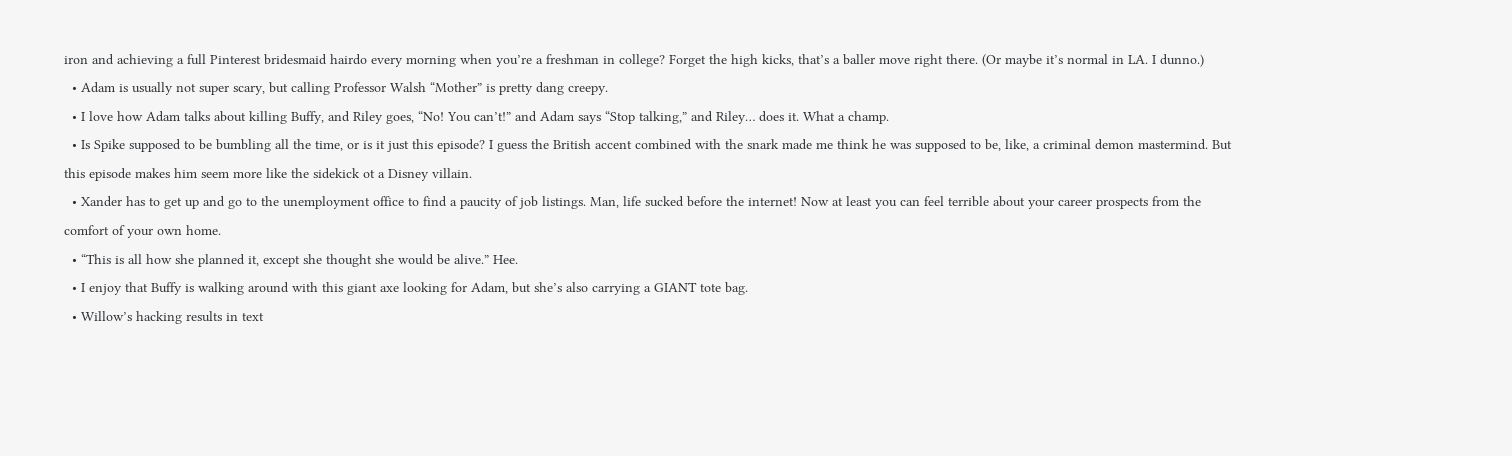iron and achieving a full Pinterest bridesmaid hairdo every morning when you’re a freshman in college? Forget the high kicks, that’s a baller move right there. (Or maybe it’s normal in LA. I dunno.)
  • Adam is usually not super scary, but calling Professor Walsh “Mother” is pretty dang creepy.
  • I love how Adam talks about killing Buffy, and Riley goes, “No! You can’t!” and Adam says “Stop talking,” and Riley… does it. What a champ.
  • Is Spike supposed to be bumbling all the time, or is it just this episode? I guess the British accent combined with the snark made me think he was supposed to be, like, a criminal demon mastermind. But this episode makes him seem more like the sidekick ot a Disney villain.
  • Xander has to get up and go to the unemployment office to find a paucity of job listings. Man, life sucked before the internet! Now at least you can feel terrible about your career prospects from the comfort of your own home.
  • “This is all how she planned it, except she thought she would be alive.” Hee.
  • I enjoy that Buffy is walking around with this giant axe looking for Adam, but she’s also carrying a GIANT tote bag.
  • Willow’s hacking results in text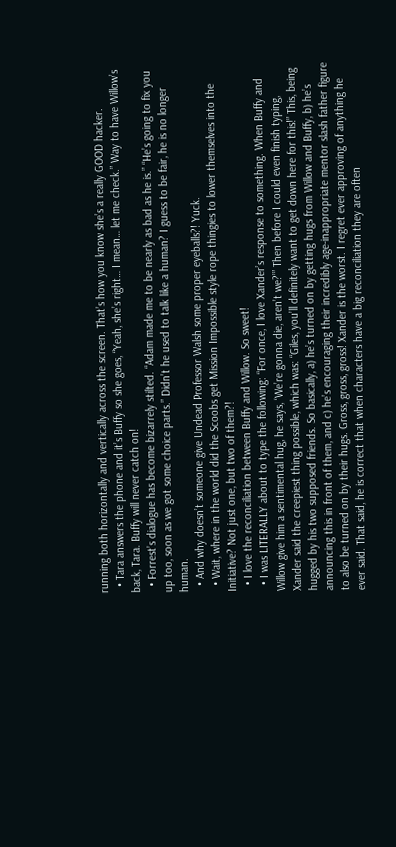running both horizontally and vertically across the screen. That’s how you know she’s a really GOOD hacker.
  • Tara answers the phone and it’s Buffy so she goes, “Yeah, she’s right… I mean… let me check.” Way to have Willow’s back, Tara. Buffy will never catch on!
  • Forrest’s dialogue has become bizarrely stilted. “Adam made me to be nearly as bad as he is.” “He’s going to fix you up too, soon as we got some choice parts.” Didn’t he used to talk like a human? I guess to be fair, he is no longer human.
  • And why doesn’t someone give Undead Professor Walsh some proper eyeballs?! Yuck.
  • Wait, where in the world did the Scoobs get Mission Impossible style rope thingies to lower themselves into the Initiative? Not just one, but two of them?!
  • I love the reconciliation between Buffy and Willow. So sweet!
  • I was LITERALLY about to type the following: “For once, I love Xander’s response to something. When Buffy and Willow give him a sentimental hug, he says, ‘We’re gonna die, aren’t we?’” Then before I could even finish typing, Xander said the creepiest thing possible, which was: “Giles, you’ll definitely want to get down here for this!” This, being hugged by his two supposed friends. So basically, a) he’s turned on by getting hugs from Willow and Buffy, b) he’s announcing this in front of them, and c) he’s encouraging their incredibly age-inappropriate mentor slash father figure to also be turned on by their hugs. Gross, gross, gross! Xander is the worst. I regret ever approving of anything he ever said. That said, he is correct that when characters have a big reconciliation they are often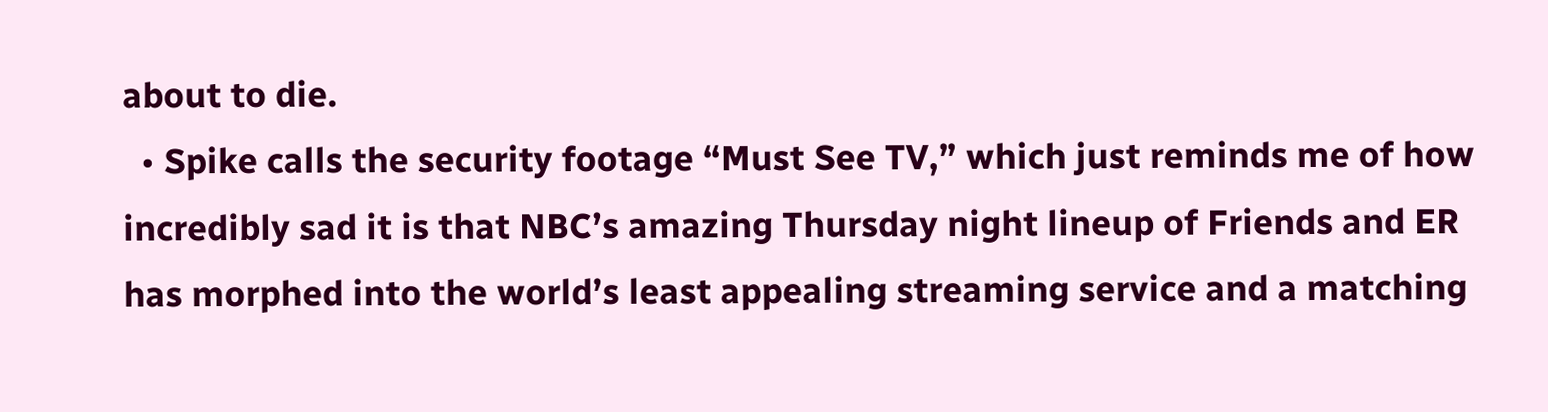about to die.
  • Spike calls the security footage “Must See TV,” which just reminds me of how incredibly sad it is that NBC’s amazing Thursday night lineup of Friends and ER has morphed into the world’s least appealing streaming service and a matching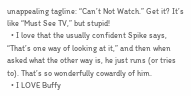unappealing tagline: “Can’t Not Watch.” Get it? It’s like “Must See TV,” but stupid!
  • I love that the usually confident Spike says, “That’s one way of looking at it,” and then when asked what the other way is, he just runs (or tries to). That’s so wonderfully cowardly of him.
  • I LOVE Buffy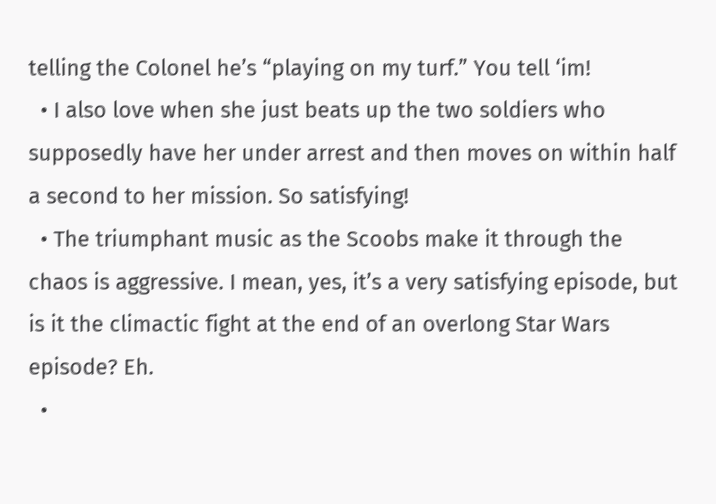telling the Colonel he’s “playing on my turf.” You tell ‘im!
  • I also love when she just beats up the two soldiers who supposedly have her under arrest and then moves on within half a second to her mission. So satisfying!
  • The triumphant music as the Scoobs make it through the chaos is aggressive. I mean, yes, it’s a very satisfying episode, but is it the climactic fight at the end of an overlong Star Wars episode? Eh.
  •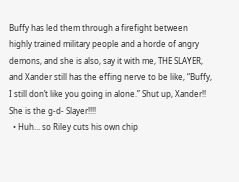Buffy has led them through a firefight between highly trained military people and a horde of angry demons, and she is also, say it with me, THE SLAYER, and Xander still has the effing nerve to be like, “Buffy, I still don’t like you going in alone.” Shut up, Xander!! She is the g-d- Slayer!!!!
  • Huh… so Riley cuts his own chip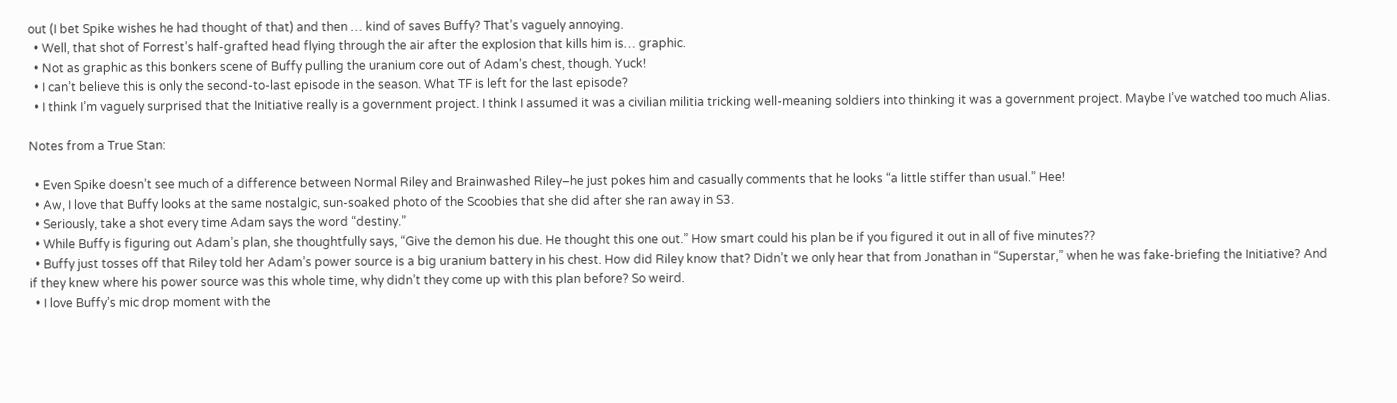out (I bet Spike wishes he had thought of that) and then … kind of saves Buffy? That’s vaguely annoying.
  • Well, that shot of Forrest’s half-grafted head flying through the air after the explosion that kills him is… graphic.
  • Not as graphic as this bonkers scene of Buffy pulling the uranium core out of Adam’s chest, though. Yuck!
  • I can’t believe this is only the second-to-last episode in the season. What TF is left for the last episode?
  • I think I’m vaguely surprised that the Initiative really is a government project. I think I assumed it was a civilian militia tricking well-meaning soldiers into thinking it was a government project. Maybe I’ve watched too much Alias.

Notes from a True Stan:

  • Even Spike doesn’t see much of a difference between Normal Riley and Brainwashed Riley–he just pokes him and casually comments that he looks “a little stiffer than usual.” Hee!
  • Aw, I love that Buffy looks at the same nostalgic, sun-soaked photo of the Scoobies that she did after she ran away in S3.
  • Seriously, take a shot every time Adam says the word “destiny.”
  • While Buffy is figuring out Adam’s plan, she thoughtfully says, “Give the demon his due. He thought this one out.” How smart could his plan be if you figured it out in all of five minutes??
  • Buffy just tosses off that Riley told her Adam’s power source is a big uranium battery in his chest. How did Riley know that? Didn’t we only hear that from Jonathan in “Superstar,” when he was fake-briefing the Initiative? And if they knew where his power source was this whole time, why didn’t they come up with this plan before? So weird.
  • I love Buffy’s mic drop moment with the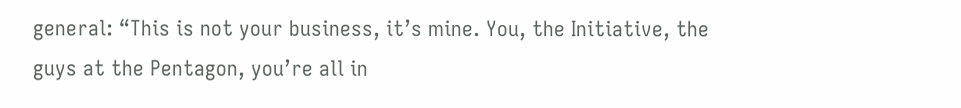general: “This is not your business, it’s mine. You, the Initiative, the guys at the Pentagon, you’re all in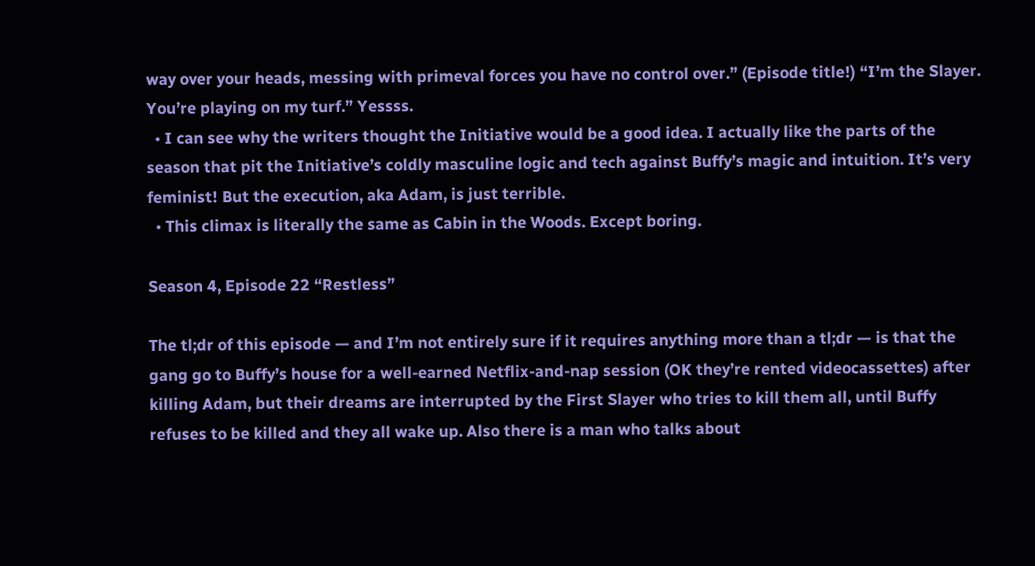way over your heads, messing with primeval forces you have no control over.” (Episode title!) “I’m the Slayer. You’re playing on my turf.” Yessss.
  • I can see why the writers thought the Initiative would be a good idea. I actually like the parts of the season that pit the Initiative’s coldly masculine logic and tech against Buffy’s magic and intuition. It’s very feminist! But the execution, aka Adam, is just terrible.
  • This climax is literally the same as Cabin in the Woods. Except boring.

Season 4, Episode 22 “Restless”

The tl;dr of this episode — and I’m not entirely sure if it requires anything more than a tl;dr — is that the gang go to Buffy’s house for a well-earned Netflix-and-nap session (OK they’re rented videocassettes) after killing Adam, but their dreams are interrupted by the First Slayer who tries to kill them all, until Buffy refuses to be killed and they all wake up. Also there is a man who talks about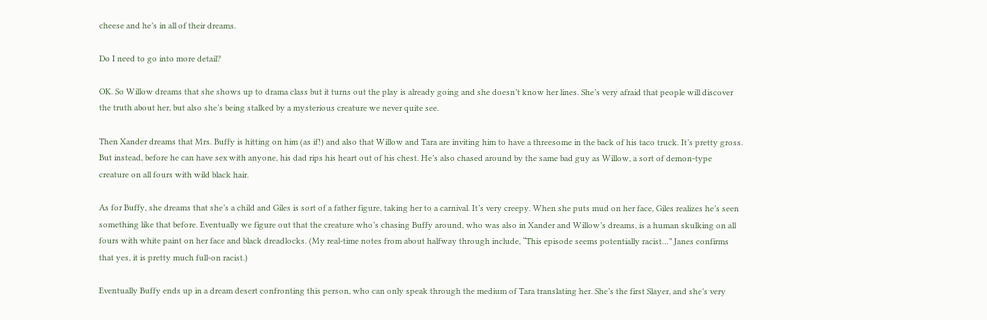cheese and he’s in all of their dreams.

Do I need to go into more detail?

OK. So Willow dreams that she shows up to drama class but it turns out the play is already going and she doesn’t know her lines. She’s very afraid that people will discover the truth about her, but also she’s being stalked by a mysterious creature we never quite see.

Then Xander dreams that Mrs. Buffy is hitting on him (as if!) and also that Willow and Tara are inviting him to have a threesome in the back of his taco truck. It’s pretty gross. But instead, before he can have sex with anyone, his dad rips his heart out of his chest. He’s also chased around by the same bad guy as Willow, a sort of demon-type creature on all fours with wild black hair.

As for Buffy, she dreams that she’s a child and Giles is sort of a father figure, taking her to a carnival. It’s very creepy. When she puts mud on her face, Giles realizes he’s seen something like that before. Eventually we figure out that the creature who’s chasing Buffy around, who was also in Xander and Willow’s dreams, is a human skulking on all fours with white paint on her face and black dreadlocks. (My real-time notes from about halfway through include, “This episode seems potentially racist…” Janes confirms that yes, it is pretty much full-on racist.)

Eventually Buffy ends up in a dream desert confronting this person, who can only speak through the medium of Tara translating her. She’s the first Slayer, and she’s very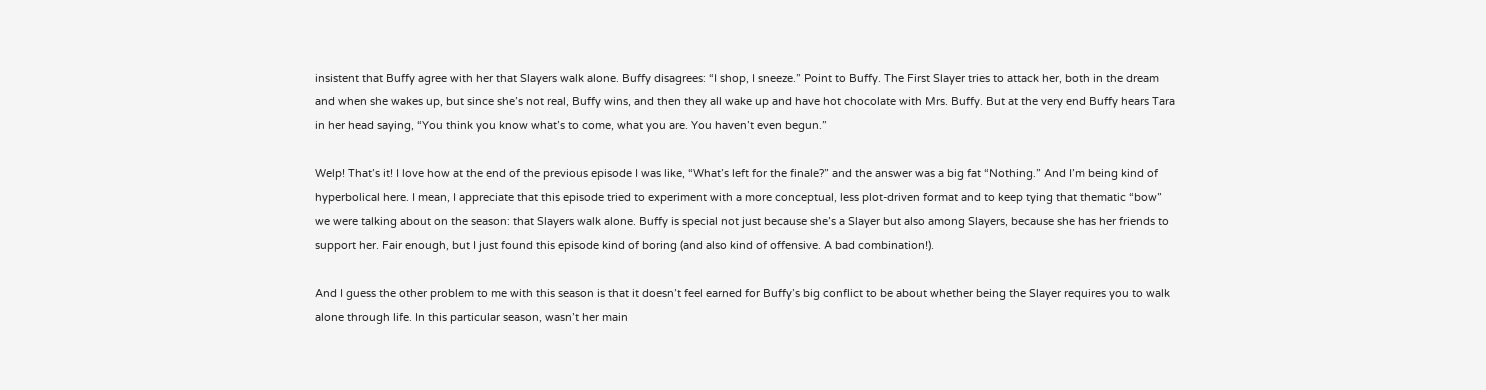insistent that Buffy agree with her that Slayers walk alone. Buffy disagrees: “I shop, I sneeze.” Point to Buffy. The First Slayer tries to attack her, both in the dream and when she wakes up, but since she’s not real, Buffy wins, and then they all wake up and have hot chocolate with Mrs. Buffy. But at the very end Buffy hears Tara in her head saying, “You think you know what’s to come, what you are. You haven’t even begun.”

Welp! That’s it! I love how at the end of the previous episode I was like, “What’s left for the finale?” and the answer was a big fat “Nothing.” And I’m being kind of hyperbolical here. I mean, I appreciate that this episode tried to experiment with a more conceptual, less plot-driven format and to keep tying that thematic “bow” we were talking about on the season: that Slayers walk alone. Buffy is special not just because she’s a Slayer but also among Slayers, because she has her friends to support her. Fair enough, but I just found this episode kind of boring (and also kind of offensive. A bad combination!).

And I guess the other problem to me with this season is that it doesn’t feel earned for Buffy’s big conflict to be about whether being the Slayer requires you to walk alone through life. In this particular season, wasn’t her main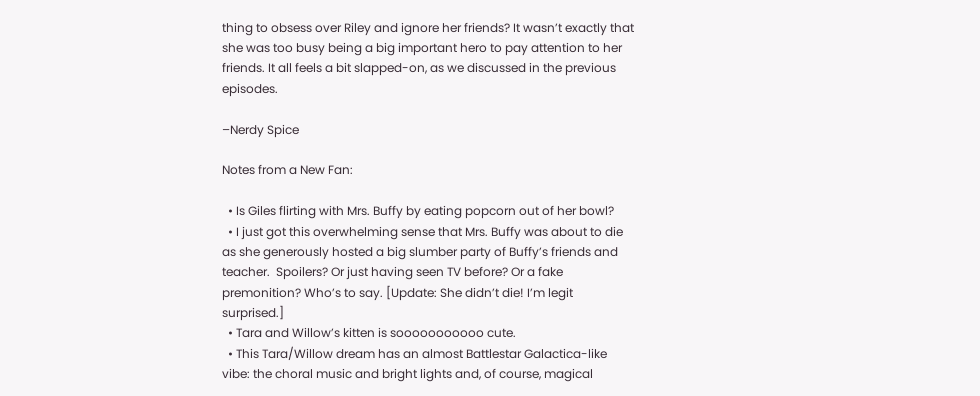thing to obsess over Riley and ignore her friends? It wasn’t exactly that she was too busy being a big important hero to pay attention to her friends. It all feels a bit slapped-on, as we discussed in the previous episodes.

–Nerdy Spice

Notes from a New Fan:

  • Is Giles flirting with Mrs. Buffy by eating popcorn out of her bowl?
  • I just got this overwhelming sense that Mrs. Buffy was about to die as she generously hosted a big slumber party of Buffy’s friends and teacher.  Spoilers? Or just having seen TV before? Or a fake premonition? Who’s to say. [Update: She didn’t die! I’m legit surprised.]
  • Tara and Willow’s kitten is sooooooooooo cute.
  • This Tara/Willow dream has an almost Battlestar Galactica-like vibe: the choral music and bright lights and, of course, magical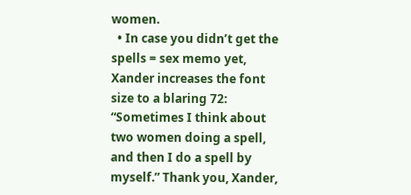women.
  • In case you didn’t get the spells = sex memo yet, Xander increases the font size to a blaring 72: “Sometimes I think about two women doing a spell, and then I do a spell by myself.” Thank you, Xander,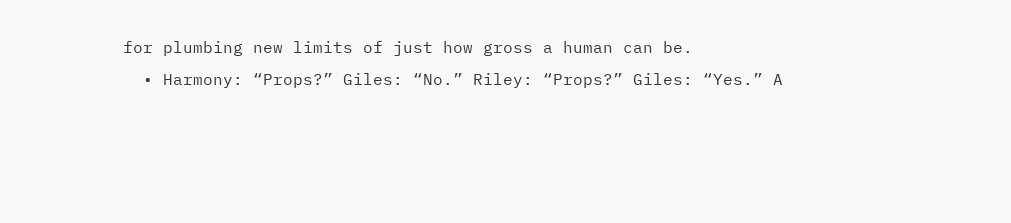for plumbing new limits of just how gross a human can be.
  • Harmony: “Props?” Giles: “No.” Riley: “Props?” Giles: “Yes.” A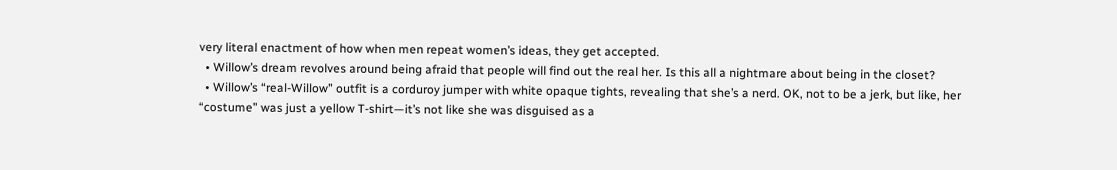very literal enactment of how when men repeat women’s ideas, they get accepted.
  • Willow’s dream revolves around being afraid that people will find out the real her. Is this all a nightmare about being in the closet?
  • Willow’s “real-Willow” outfit is a corduroy jumper with white opaque tights, revealing that she’s a nerd. OK, not to be a jerk, but like, her “costume” was just a yellow T-shirt—it’s not like she was disguised as a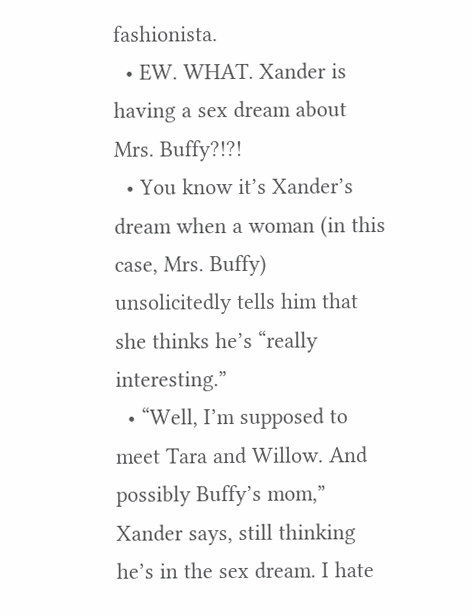fashionista.
  • EW. WHAT. Xander is having a sex dream about Mrs. Buffy?!?!
  • You know it’s Xander’s dream when a woman (in this case, Mrs. Buffy) unsolicitedly tells him that she thinks he’s “really interesting.”
  • “Well, I’m supposed to meet Tara and Willow. And possibly Buffy’s mom,” Xander says, still thinking he’s in the sex dream. I hate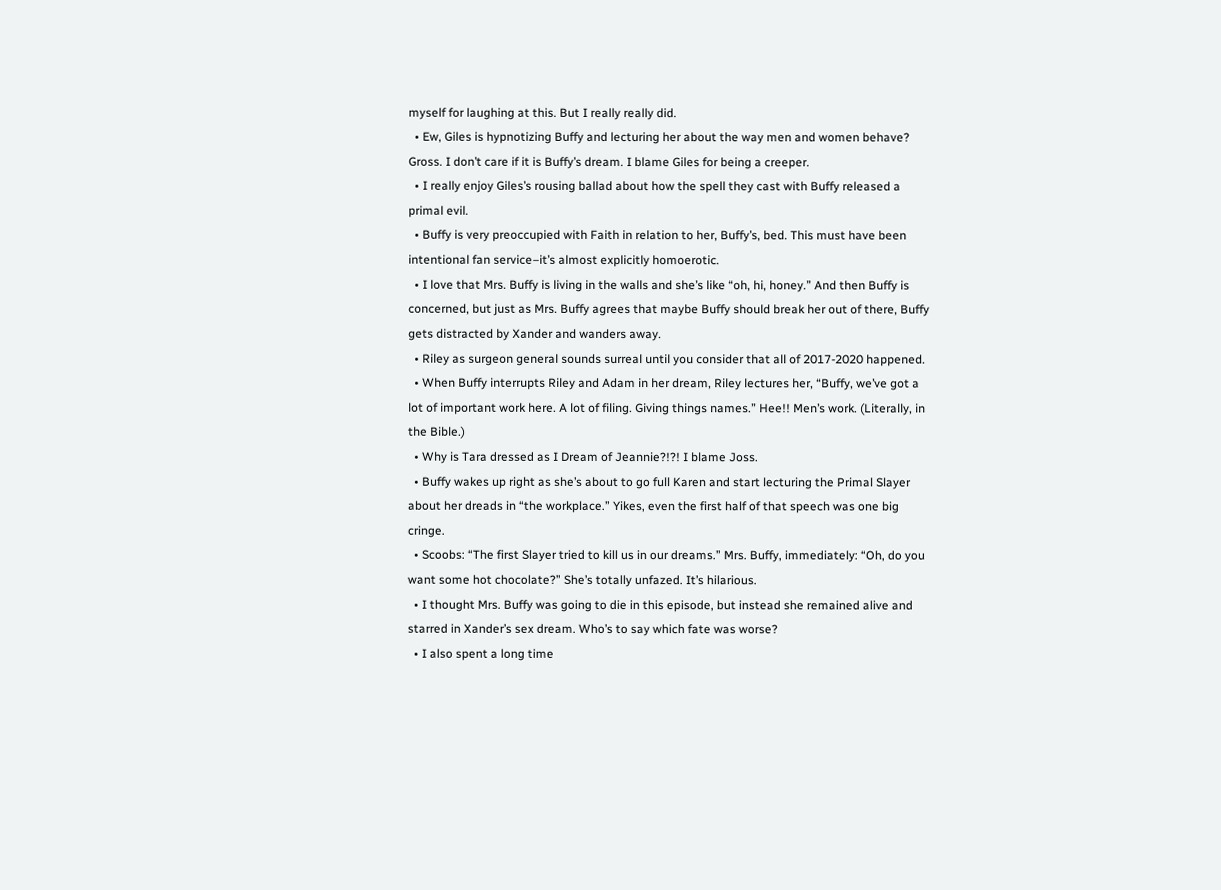myself for laughing at this. But I really really did.
  • Ew, Giles is hypnotizing Buffy and lecturing her about the way men and women behave? Gross. I don’t care if it is Buffy’s dream. I blame Giles for being a creeper.
  • I really enjoy Giles’s rousing ballad about how the spell they cast with Buffy released a primal evil.
  • Buffy is very preoccupied with Faith in relation to her, Buffy’s, bed. This must have been intentional fan service–it’s almost explicitly homoerotic.
  • I love that Mrs. Buffy is living in the walls and she’s like “oh, hi, honey.” And then Buffy is concerned, but just as Mrs. Buffy agrees that maybe Buffy should break her out of there, Buffy gets distracted by Xander and wanders away.
  • Riley as surgeon general sounds surreal until you consider that all of 2017-2020 happened.
  • When Buffy interrupts Riley and Adam in her dream, Riley lectures her, “Buffy, we’ve got a lot of important work here. A lot of filing. Giving things names.” Hee!! Men’s work. (Literally, in the Bible.)
  • Why is Tara dressed as I Dream of Jeannie?!?! I blame Joss.
  • Buffy wakes up right as she’s about to go full Karen and start lecturing the Primal Slayer about her dreads in “the workplace.” Yikes, even the first half of that speech was one big cringe.
  • Scoobs: “The first Slayer tried to kill us in our dreams.” Mrs. Buffy, immediately: “Oh, do you want some hot chocolate?” She’s totally unfazed. It’s hilarious.
  • I thought Mrs. Buffy was going to die in this episode, but instead she remained alive and starred in Xander’s sex dream. Who’s to say which fate was worse?
  • I also spent a long time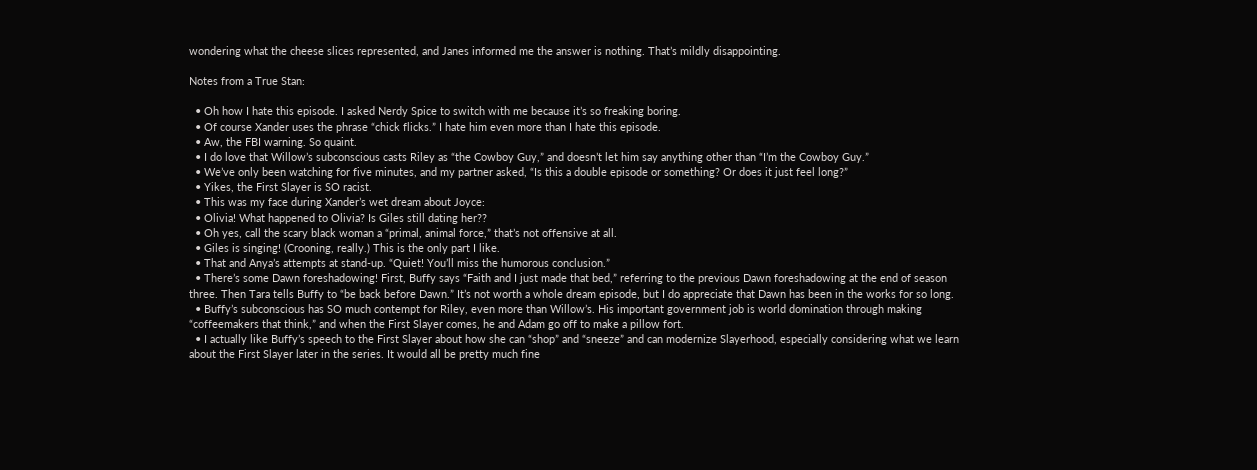wondering what the cheese slices represented, and Janes informed me the answer is nothing. That’s mildly disappointing.

Notes from a True Stan:

  • Oh how I hate this episode. I asked Nerdy Spice to switch with me because it’s so freaking boring.
  • Of course Xander uses the phrase “chick flicks.” I hate him even more than I hate this episode.
  • Aw, the FBI warning. So quaint.
  • I do love that Willow’s subconscious casts Riley as “the Cowboy Guy,” and doesn’t let him say anything other than “I’m the Cowboy Guy.”
  • We’ve only been watching for five minutes, and my partner asked, “Is this a double episode or something? Or does it just feel long?”
  • Yikes, the First Slayer is SO racist.
  • This was my face during Xander’s wet dream about Joyce:
  • Olivia! What happened to Olivia? Is Giles still dating her??
  • Oh yes, call the scary black woman a “primal, animal force,” that’s not offensive at all.
  • Giles is singing! (Crooning, really.) This is the only part I like.
  • That and Anya’s attempts at stand-up. “Quiet! You’ll miss the humorous conclusion.”
  • There’s some Dawn foreshadowing! First, Buffy says “Faith and I just made that bed,” referring to the previous Dawn foreshadowing at the end of season three. Then Tara tells Buffy to “be back before Dawn.” It’s not worth a whole dream episode, but I do appreciate that Dawn has been in the works for so long.
  • Buffy’s subconscious has SO much contempt for Riley, even more than Willow’s. His important government job is world domination through making “coffeemakers that think,” and when the First Slayer comes, he and Adam go off to make a pillow fort.
  • I actually like Buffy’s speech to the First Slayer about how she can “shop” and “sneeze” and can modernize Slayerhood, especially considering what we learn about the First Slayer later in the series. It would all be pretty much fine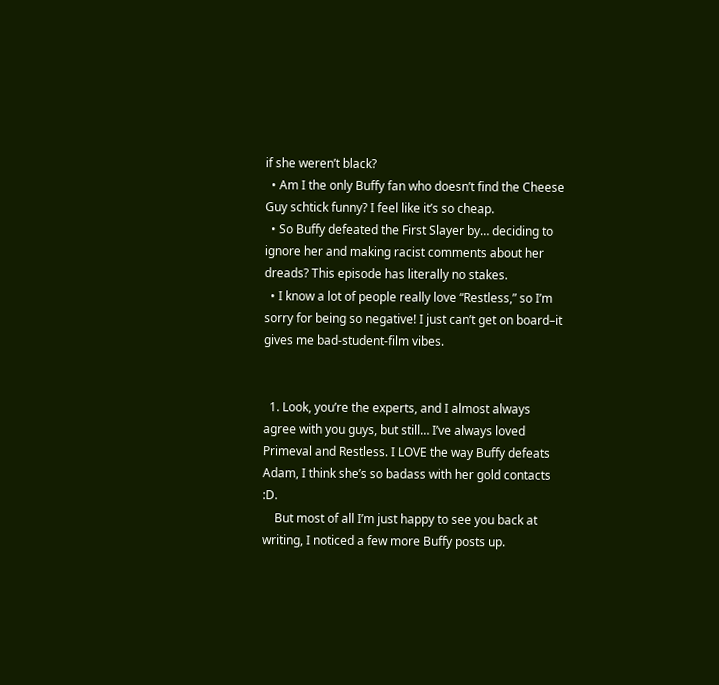if she weren’t black?
  • Am I the only Buffy fan who doesn’t find the Cheese Guy schtick funny? I feel like it’s so cheap.
  • So Buffy defeated the First Slayer by… deciding to ignore her and making racist comments about her dreads? This episode has literally no stakes.
  • I know a lot of people really love “Restless,” so I’m sorry for being so negative! I just can’t get on board–it gives me bad-student-film vibes.


  1. Look, you’re the experts, and I almost always agree with you guys, but still… I’ve always loved Primeval and Restless. I LOVE the way Buffy defeats Adam, I think she’s so badass with her gold contacts :D.
    But most of all I’m just happy to see you back at writing, I noticed a few more Buffy posts up.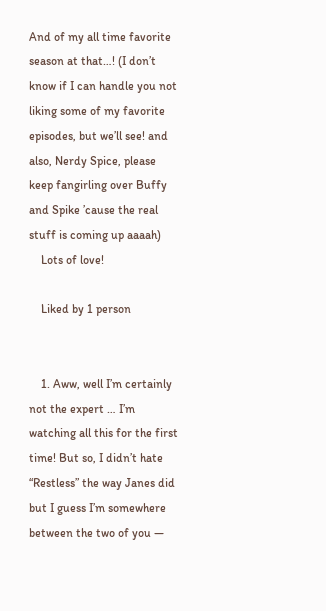And of my all time favorite season at that…! (I don’t know if I can handle you not liking some of my favorite episodes, but we’ll see! and also, Nerdy Spice, please keep fangirling over Buffy and Spike ’cause the real stuff is coming up aaaah)
    Lots of love!

    Liked by 1 person


    1. Aww, well I’m certainly not the expert … I’m watching all this for the first time! But so, I didn’t hate “Restless” the way Janes did but I guess I’m somewhere between the two of you —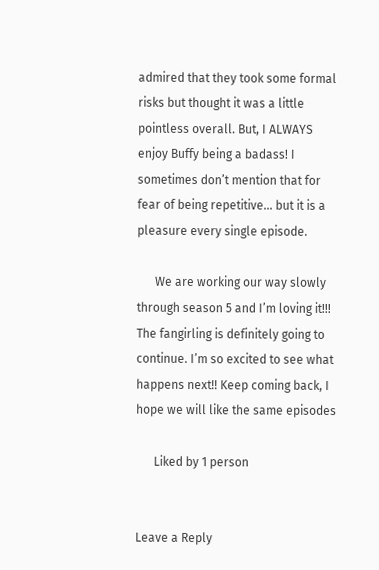admired that they took some formal risks but thought it was a little pointless overall. But, I ALWAYS enjoy Buffy being a badass! I sometimes don’t mention that for fear of being repetitive… but it is a pleasure every single episode.

      We are working our way slowly through season 5 and I’m loving it!!! The fangirling is definitely going to continue. I’m so excited to see what happens next!! Keep coming back, I hope we will like the same episodes

      Liked by 1 person


Leave a Reply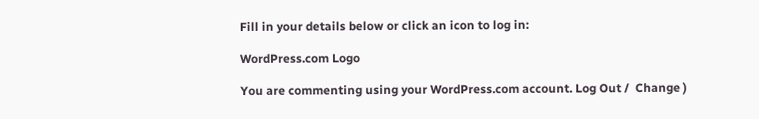Fill in your details below or click an icon to log in:

WordPress.com Logo

You are commenting using your WordPress.com account. Log Out /  Change )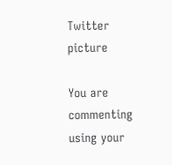Twitter picture

You are commenting using your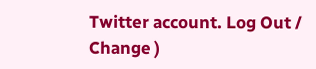Twitter account. Log Out /  Change )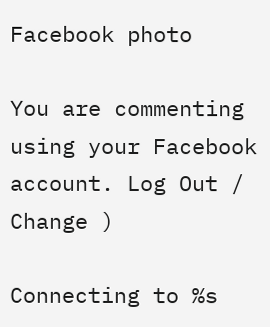Facebook photo

You are commenting using your Facebook account. Log Out /  Change )

Connecting to %s